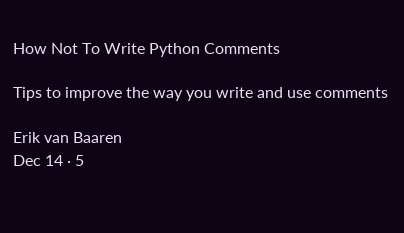How Not To Write Python Comments

Tips to improve the way you write and use comments

Erik van Baaren
Dec 14 · 5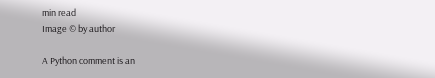min read
Image © by author

A Python comment is an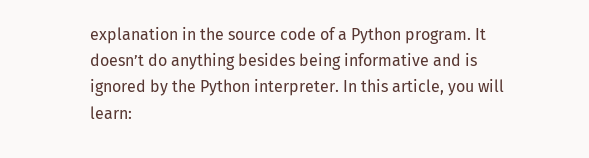explanation in the source code of a Python program. It doesn’t do anything besides being informative and is ignored by the Python interpreter. In this article, you will learn: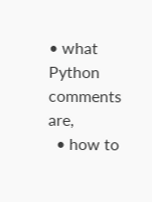• what Python comments are,
  • how to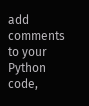add comments to your Python code,